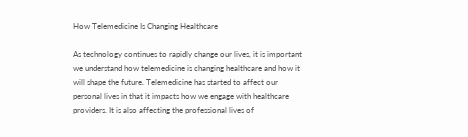How Telemedicine Is Changing Healthcare

As technology continues to rapidly change our lives, it is important we understand how telemedicine is changing healthcare and how it will shape the future. Telemedicine has started to affect our personal lives in that it impacts how we engage with healthcare providers. It is also affecting the professional lives of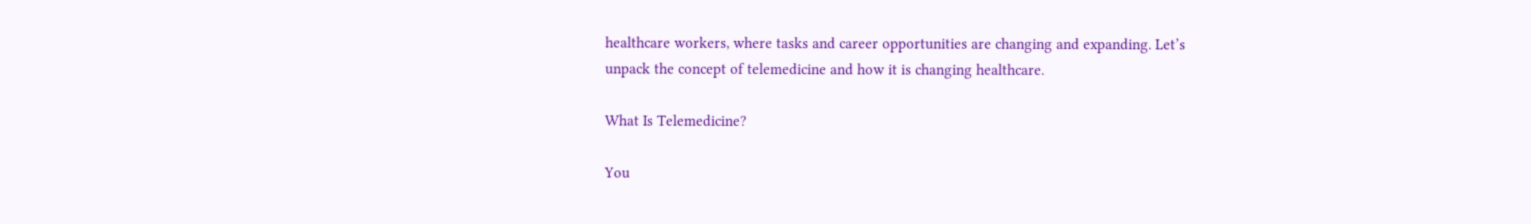healthcare workers, where tasks and career opportunities are changing and expanding. Let’s unpack the concept of telemedicine and how it is changing healthcare.

What Is Telemedicine?

You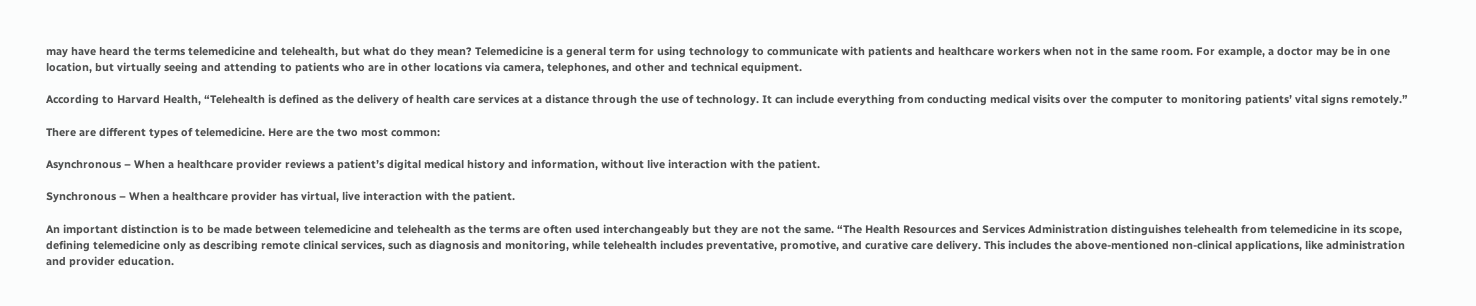may have heard the terms telemedicine and telehealth, but what do they mean? Telemedicine is a general term for using technology to communicate with patients and healthcare workers when not in the same room. For example, a doctor may be in one location, but virtually seeing and attending to patients who are in other locations via camera, telephones, and other and technical equipment.

According to Harvard Health, “Telehealth is defined as the delivery of health care services at a distance through the use of technology. It can include everything from conducting medical visits over the computer to monitoring patients’ vital signs remotely.”

There are different types of telemedicine. Here are the two most common:

Asynchronous – When a healthcare provider reviews a patient’s digital medical history and information, without live interaction with the patient.

Synchronous – When a healthcare provider has virtual, live interaction with the patient.

An important distinction is to be made between telemedicine and telehealth as the terms are often used interchangeably but they are not the same. “The Health Resources and Services Administration distinguishes telehealth from telemedicine in its scope, defining telemedicine only as describing remote clinical services, such as diagnosis and monitoring, while telehealth includes preventative, promotive, and curative care delivery. This includes the above-mentioned non-clinical applications, like administration and provider education.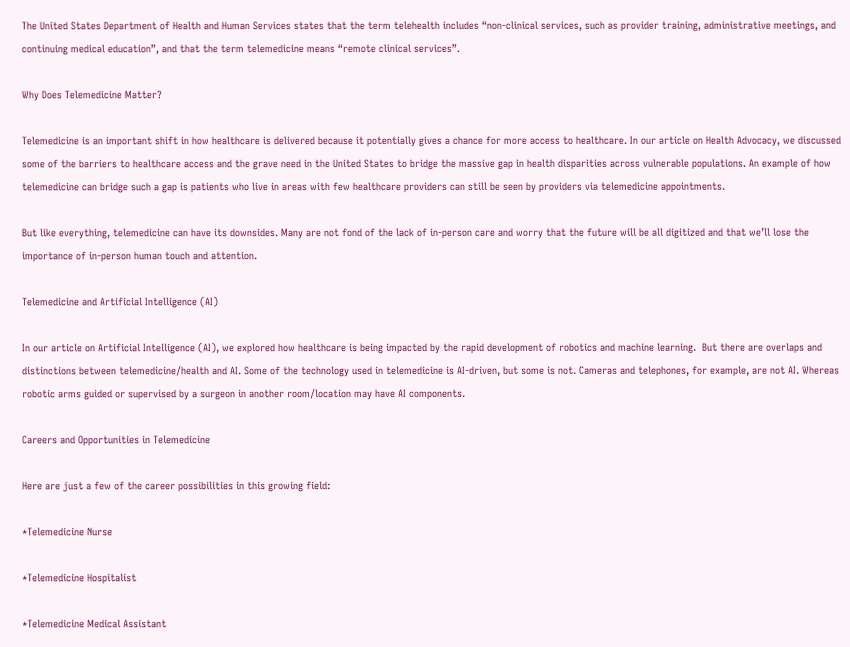The United States Department of Health and Human Services states that the term telehealth includes “non-clinical services, such as provider training, administrative meetings, and continuing medical education”, and that the term telemedicine means “remote clinical services”.

Why Does Telemedicine Matter?

Telemedicine is an important shift in how healthcare is delivered because it potentially gives a chance for more access to healthcare. In our article on Health Advocacy, we discussed some of the barriers to healthcare access and the grave need in the United States to bridge the massive gap in health disparities across vulnerable populations. An example of how telemedicine can bridge such a gap is patients who live in areas with few healthcare providers can still be seen by providers via telemedicine appointments.

But like everything, telemedicine can have its downsides. Many are not fond of the lack of in-person care and worry that the future will be all digitized and that we’ll lose the importance of in-person human touch and attention.

Telemedicine and Artificial Intelligence (AI)

In our article on Artificial Intelligence (AI), we explored how healthcare is being impacted by the rapid development of robotics and machine learning.  But there are overlaps and distinctions between telemedicine/health and AI. Some of the technology used in telemedicine is AI-driven, but some is not. Cameras and telephones, for example, are not AI. Whereas robotic arms guided or supervised by a surgeon in another room/location may have AI components.

Careers and Opportunities in Telemedicine

Here are just a few of the career possibilities in this growing field:

*Telemedicine Nurse

*Telemedicine Hospitalist

*Telemedicine Medical Assistant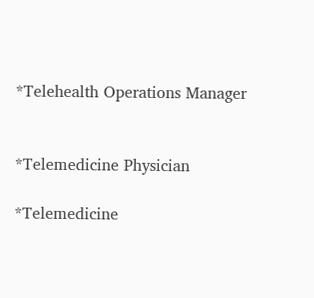*Telehealth Operations Manager


*Telemedicine Physician

*Telemedicine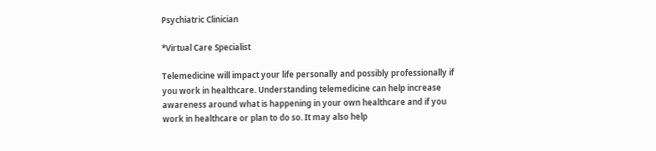Psychiatric Clinician

*Virtual Care Specialist

Telemedicine will impact your life personally and possibly professionally if you work in healthcare. Understanding telemedicine can help increase awareness around what is happening in your own healthcare and if you work in healthcare or plan to do so. It may also help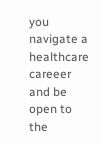you navigate a healthcare careeer and be open to the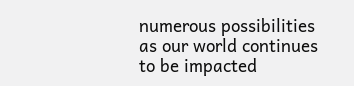numerous possibilities as our world continues to be impacted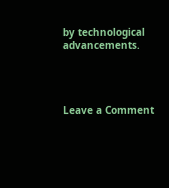by technological advancements.




Leave a Comment